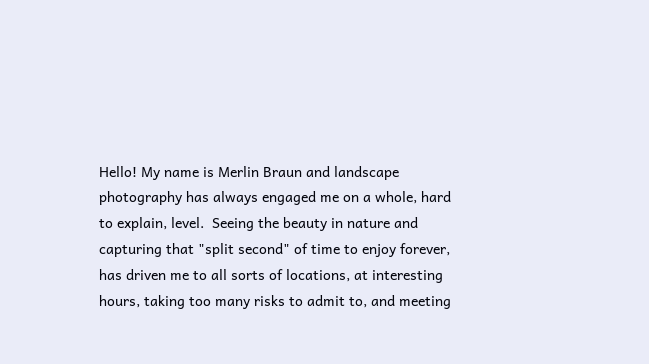Hello! My name is Merlin Braun and landscape photography has always engaged me on a whole, hard to explain, level.  Seeing the beauty in nature and capturing that "split second" of time to enjoy forever, has driven me to all sorts of locations, at interesting hours, taking too many risks to admit to, and meeting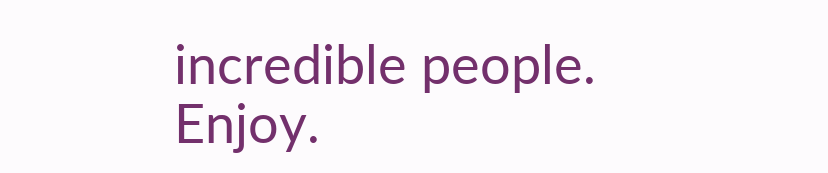incredible people. Enjoy.